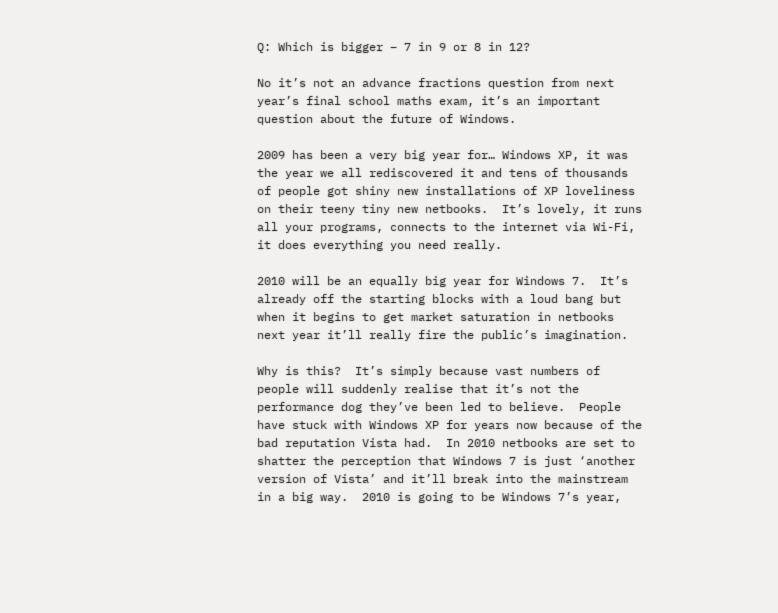Q: Which is bigger – 7 in 9 or 8 in 12?

No it’s not an advance fractions question from next year’s final school maths exam, it’s an important question about the future of Windows.

2009 has been a very big year for… Windows XP, it was the year we all rediscovered it and tens of thousands of people got shiny new installations of XP loveliness on their teeny tiny new netbooks.  It’s lovely, it runs all your programs, connects to the internet via Wi-Fi, it does everything you need really.

2010 will be an equally big year for Windows 7.  It’s already off the starting blocks with a loud bang but when it begins to get market saturation in netbooks next year it’ll really fire the public’s imagination.

Why is this?  It’s simply because vast numbers of people will suddenly realise that it’s not the performance dog they’ve been led to believe.  People have stuck with Windows XP for years now because of the bad reputation Vista had.  In 2010 netbooks are set to shatter the perception that Windows 7 is just ‘another version of Vista’ and it’ll break into the mainstream in a big way.  2010 is going to be Windows 7’s year,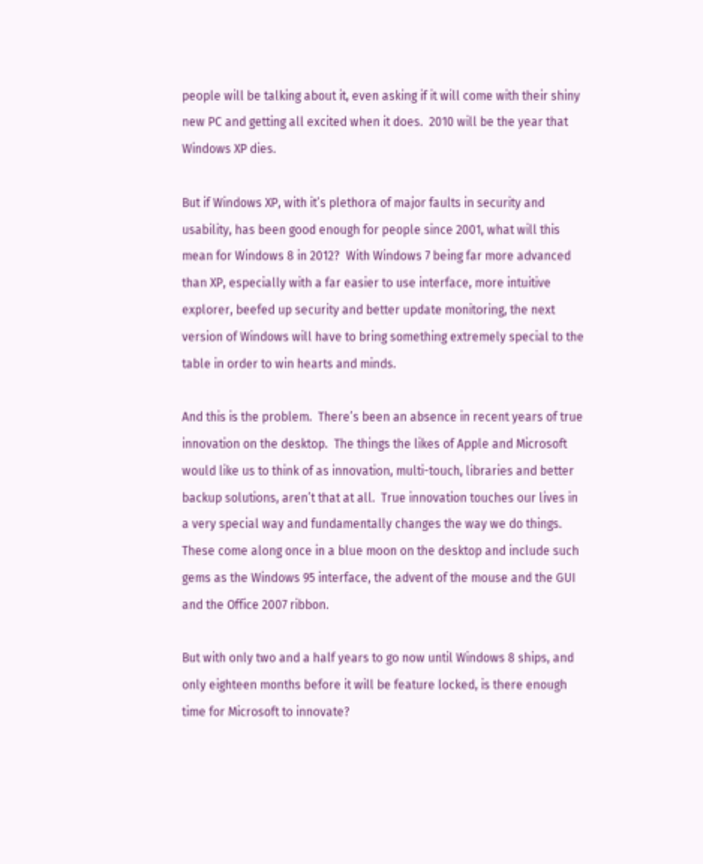people will be talking about it, even asking if it will come with their shiny new PC and getting all excited when it does.  2010 will be the year that Windows XP dies.

But if Windows XP, with it’s plethora of major faults in security and usability, has been good enough for people since 2001, what will this mean for Windows 8 in 2012?  With Windows 7 being far more advanced than XP, especially with a far easier to use interface, more intuitive explorer, beefed up security and better update monitoring, the next version of Windows will have to bring something extremely special to the table in order to win hearts and minds.

And this is the problem.  There’s been an absence in recent years of true innovation on the desktop.  The things the likes of Apple and Microsoft would like us to think of as innovation, multi-touch, libraries and better backup solutions, aren’t that at all.  True innovation touches our lives in a very special way and fundamentally changes the way we do things.  These come along once in a blue moon on the desktop and include such gems as the Windows 95 interface, the advent of the mouse and the GUI and the Office 2007 ribbon.

But with only two and a half years to go now until Windows 8 ships, and only eighteen months before it will be feature locked, is there enough time for Microsoft to innovate?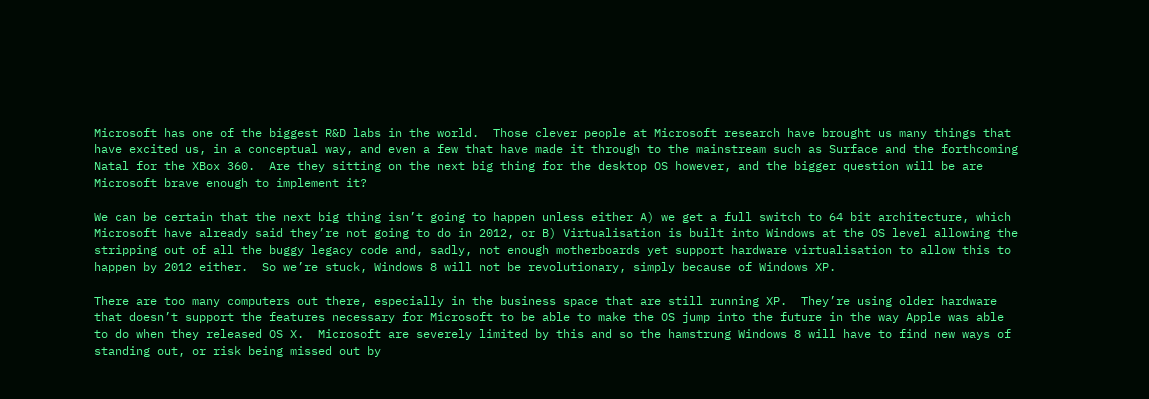Microsoft has one of the biggest R&D labs in the world.  Those clever people at Microsoft research have brought us many things that have excited us, in a conceptual way, and even a few that have made it through to the mainstream such as Surface and the forthcoming Natal for the XBox 360.  Are they sitting on the next big thing for the desktop OS however, and the bigger question will be are Microsoft brave enough to implement it?

We can be certain that the next big thing isn’t going to happen unless either A) we get a full switch to 64 bit architecture, which Microsoft have already said they’re not going to do in 2012, or B) Virtualisation is built into Windows at the OS level allowing the stripping out of all the buggy legacy code and, sadly, not enough motherboards yet support hardware virtualisation to allow this to happen by 2012 either.  So we’re stuck, Windows 8 will not be revolutionary, simply because of Windows XP.

There are too many computers out there, especially in the business space that are still running XP.  They’re using older hardware that doesn’t support the features necessary for Microsoft to be able to make the OS jump into the future in the way Apple was able to do when they released OS X.  Microsoft are severely limited by this and so the hamstrung Windows 8 will have to find new ways of standing out, or risk being missed out by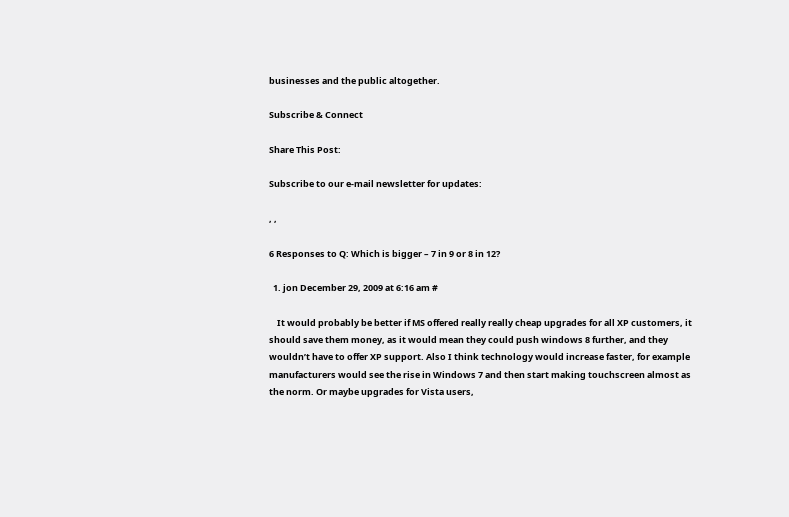businesses and the public altogether.

Subscribe & Connect

Share This Post:

Subscribe to our e-mail newsletter for updates:

, ,

6 Responses to Q: Which is bigger – 7 in 9 or 8 in 12?

  1. jon December 29, 2009 at 6:16 am #

    It would probably be better if MS offered really really cheap upgrades for all XP customers, it should save them money, as it would mean they could push windows 8 further, and they wouldn’t have to offer XP support. Also I think technology would increase faster, for example manufacturers would see the rise in Windows 7 and then start making touchscreen almost as the norm. Or maybe upgrades for Vista users,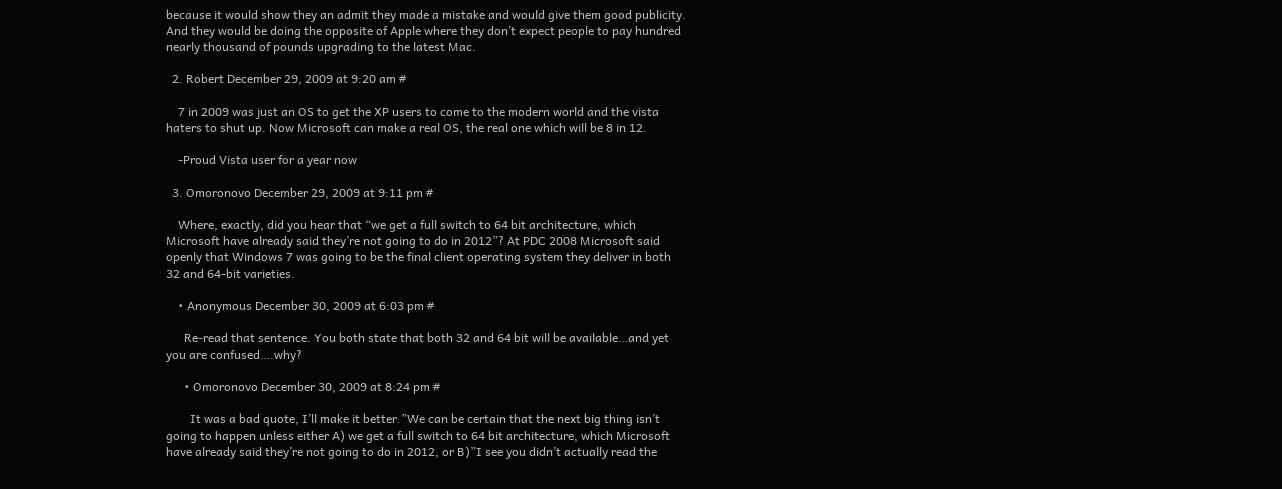because it would show they an admit they made a mistake and would give them good publicity. And they would be doing the opposite of Apple where they don’t expect people to pay hundred nearly thousand of pounds upgrading to the latest Mac.

  2. Robert December 29, 2009 at 9:20 am #

    7 in 2009 was just an OS to get the XP users to come to the modern world and the vista haters to shut up. Now Microsoft can make a real OS, the real one which will be 8 in 12.

    -Proud Vista user for a year now

  3. Omoronovo December 29, 2009 at 9:11 pm #

    Where, exactly, did you hear that “we get a full switch to 64 bit architecture, which Microsoft have already said they’re not going to do in 2012”? At PDC 2008 Microsoft said openly that Windows 7 was going to be the final client operating system they deliver in both 32 and 64-bit varieties.

    • Anonymous December 30, 2009 at 6:03 pm #

      Re-read that sentence. You both state that both 32 and 64 bit will be available…and yet you are confused….why?

      • Omoronovo December 30, 2009 at 8:24 pm #

        It was a bad quote, I’ll make it better.”We can be certain that the next big thing isn’t going to happen unless either A) we get a full switch to 64 bit architecture, which Microsoft have already said they’re not going to do in 2012, or B)”I see you didn’t actually read the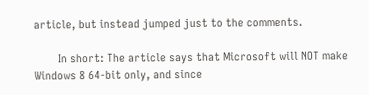article, but instead jumped just to the comments.

        In short: The article says that Microsoft will NOT make Windows 8 64-bit only, and since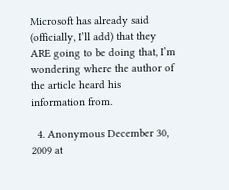Microsoft has already said (officially, I’ll add) that they ARE going to be doing that, I’m wondering where the author of the article heard his information from.

  4. Anonymous December 30, 2009 at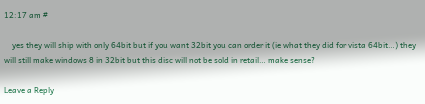12:17 am #

    yes they will ship with only 64bit but if you want 32bit you can order it (ie what they did for vista 64bit…) they will still make windows 8 in 32bit but this disc will not be sold in retail… make sense?

Leave a Reply